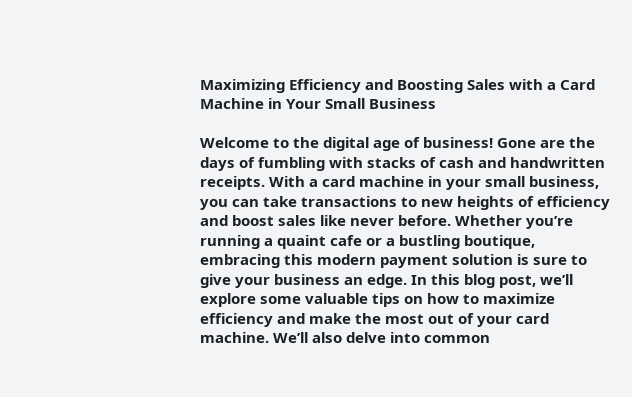Maximizing Efficiency and Boosting Sales with a Card Machine in Your Small Business

Welcome to the digital age of business! Gone are the days of fumbling with stacks of cash and handwritten receipts. With a card machine in your small business, you can take transactions to new heights of efficiency and boost sales like never before. Whether you’re running a quaint cafe or a bustling boutique, embracing this modern payment solution is sure to give your business an edge. In this blog post, we’ll explore some valuable tips on how to maximize efficiency and make the most out of your card machine. We’ll also delve into common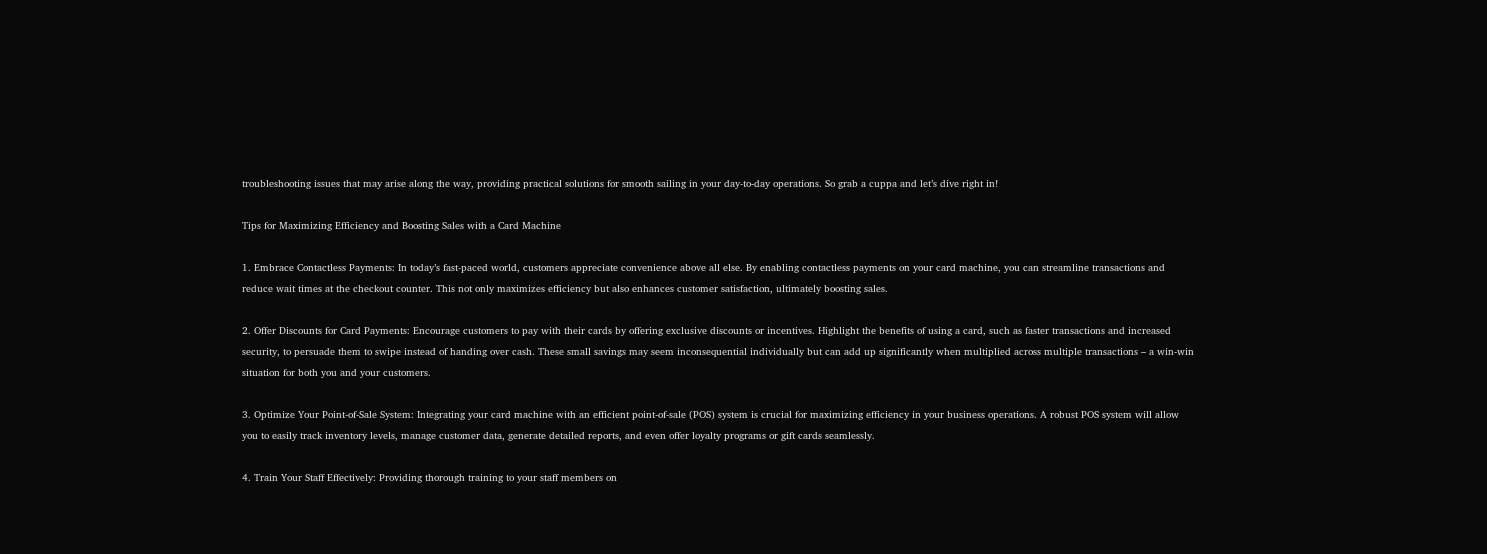troubleshooting issues that may arise along the way, providing practical solutions for smooth sailing in your day-to-day operations. So grab a cuppa and let’s dive right in!

Tips for Maximizing Efficiency and Boosting Sales with a Card Machine

1. Embrace Contactless Payments: In today’s fast-paced world, customers appreciate convenience above all else. By enabling contactless payments on your card machine, you can streamline transactions and reduce wait times at the checkout counter. This not only maximizes efficiency but also enhances customer satisfaction, ultimately boosting sales.

2. Offer Discounts for Card Payments: Encourage customers to pay with their cards by offering exclusive discounts or incentives. Highlight the benefits of using a card, such as faster transactions and increased security, to persuade them to swipe instead of handing over cash. These small savings may seem inconsequential individually but can add up significantly when multiplied across multiple transactions – a win-win situation for both you and your customers.

3. Optimize Your Point-of-Sale System: Integrating your card machine with an efficient point-of-sale (POS) system is crucial for maximizing efficiency in your business operations. A robust POS system will allow you to easily track inventory levels, manage customer data, generate detailed reports, and even offer loyalty programs or gift cards seamlessly.

4. Train Your Staff Effectively: Providing thorough training to your staff members on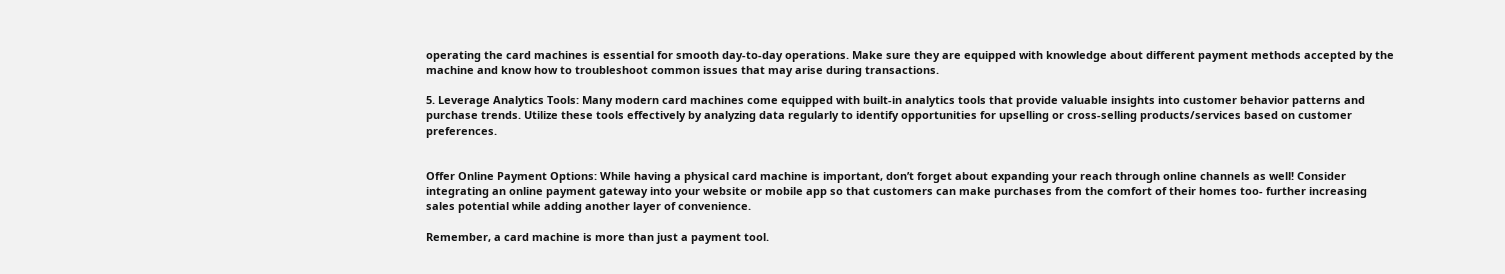operating the card machines is essential for smooth day-to-day operations. Make sure they are equipped with knowledge about different payment methods accepted by the machine and know how to troubleshoot common issues that may arise during transactions.

5. Leverage Analytics Tools: Many modern card machines come equipped with built-in analytics tools that provide valuable insights into customer behavior patterns and purchase trends. Utilize these tools effectively by analyzing data regularly to identify opportunities for upselling or cross-selling products/services based on customer preferences.


Offer Online Payment Options: While having a physical card machine is important, don’t forget about expanding your reach through online channels as well! Consider integrating an online payment gateway into your website or mobile app so that customers can make purchases from the comfort of their homes too- further increasing sales potential while adding another layer of convenience.

Remember, a card machine is more than just a payment tool.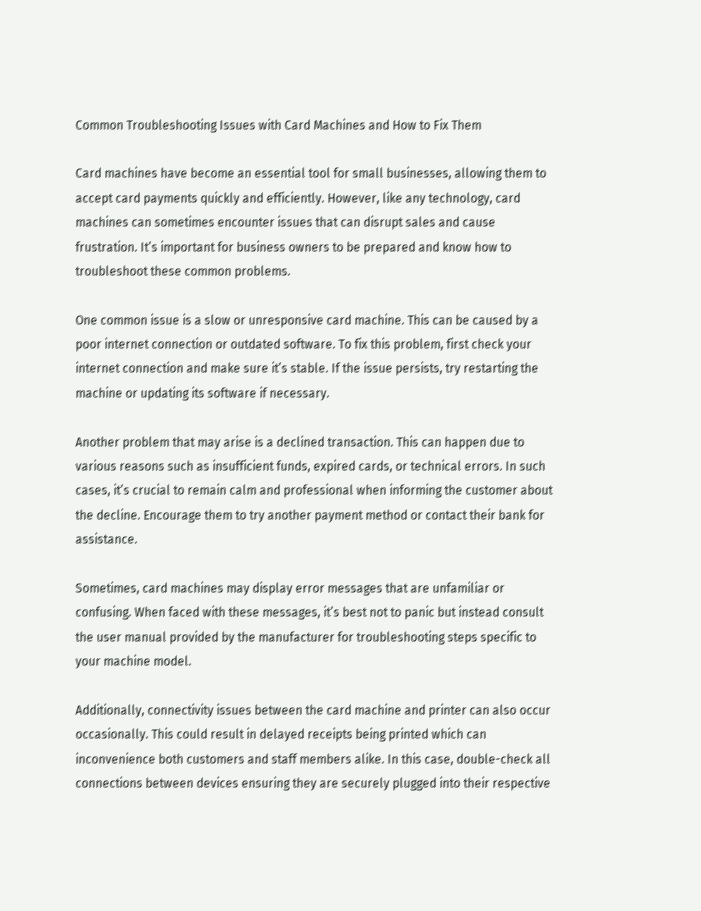Common Troubleshooting Issues with Card Machines and How to Fix Them

Card machines have become an essential tool for small businesses, allowing them to accept card payments quickly and efficiently. However, like any technology, card machines can sometimes encounter issues that can disrupt sales and cause frustration. It’s important for business owners to be prepared and know how to troubleshoot these common problems.

One common issue is a slow or unresponsive card machine. This can be caused by a poor internet connection or outdated software. To fix this problem, first check your internet connection and make sure it’s stable. If the issue persists, try restarting the machine or updating its software if necessary.

Another problem that may arise is a declined transaction. This can happen due to various reasons such as insufficient funds, expired cards, or technical errors. In such cases, it’s crucial to remain calm and professional when informing the customer about the decline. Encourage them to try another payment method or contact their bank for assistance.

Sometimes, card machines may display error messages that are unfamiliar or confusing. When faced with these messages, it’s best not to panic but instead consult the user manual provided by the manufacturer for troubleshooting steps specific to your machine model.

Additionally, connectivity issues between the card machine and printer can also occur occasionally. This could result in delayed receipts being printed which can inconvenience both customers and staff members alike. In this case, double-check all connections between devices ensuring they are securely plugged into their respective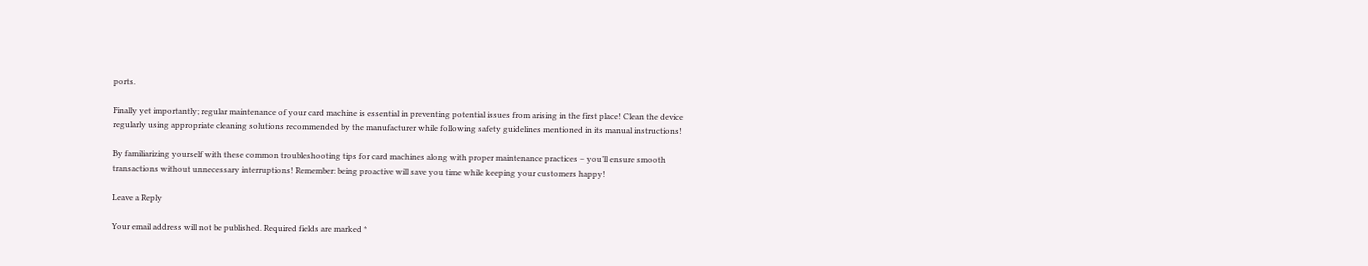ports.

Finally yet importantly; regular maintenance of your card machine is essential in preventing potential issues from arising in the first place! Clean the device regularly using appropriate cleaning solutions recommended by the manufacturer while following safety guidelines mentioned in its manual instructions!

By familiarizing yourself with these common troubleshooting tips for card machines along with proper maintenance practices – you’ll ensure smooth transactions without unnecessary interruptions! Remember: being proactive will save you time while keeping your customers happy!

Leave a Reply

Your email address will not be published. Required fields are marked *